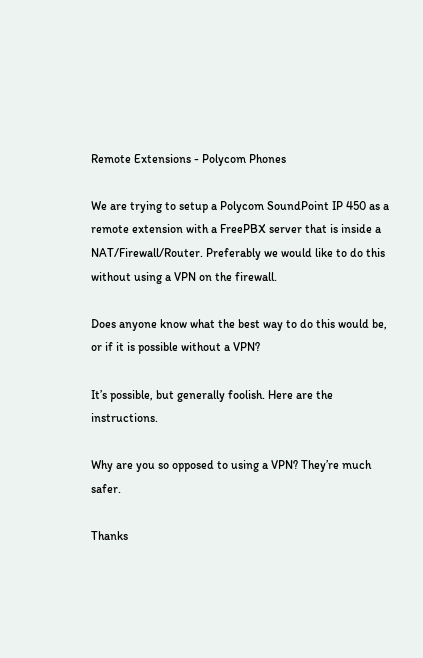Remote Extensions - Polycom Phones

We are trying to setup a Polycom SoundPoint IP 450 as a remote extension with a FreePBX server that is inside a NAT/Firewall/Router. Preferably we would like to do this without using a VPN on the firewall.

Does anyone know what the best way to do this would be, or if it is possible without a VPN?

It’s possible, but generally foolish. Here are the instructions.

Why are you so opposed to using a VPN? They’re much safer.

Thanks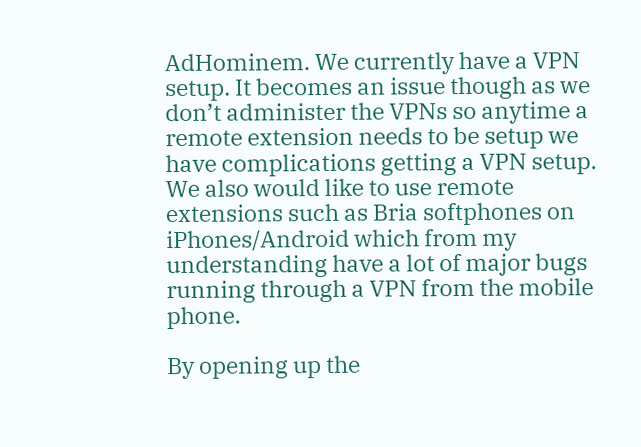AdHominem. We currently have a VPN setup. It becomes an issue though as we don’t administer the VPNs so anytime a remote extension needs to be setup we have complications getting a VPN setup. We also would like to use remote extensions such as Bria softphones on iPhones/Android which from my understanding have a lot of major bugs running through a VPN from the mobile phone.

By opening up the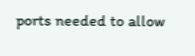ports needed to allow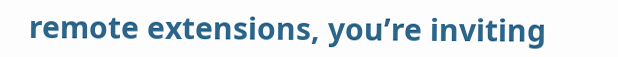remote extensions, you’re inviting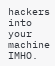hackers into your machine IMHO.